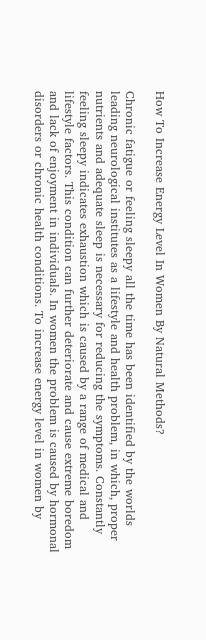How To Increase Energy Level In Women By Natural Methods?

Chronic fatigue or feeling sleepy all the time has been identified by the worlds leading neurological institutes as a lifestyle and health problem, in which, proper nutrients and adequate sleep is necessary for reducing the symptoms. Constantly feeling sleepy indicates exhaustion which is caused by a range of medical and lifestyle factors. This condition can further deteriorate and cause extreme boredom and lack of enjoyment in individuals. In women the problem is caused by hormonal disorders or chronic health conditions. To increase energy level in women by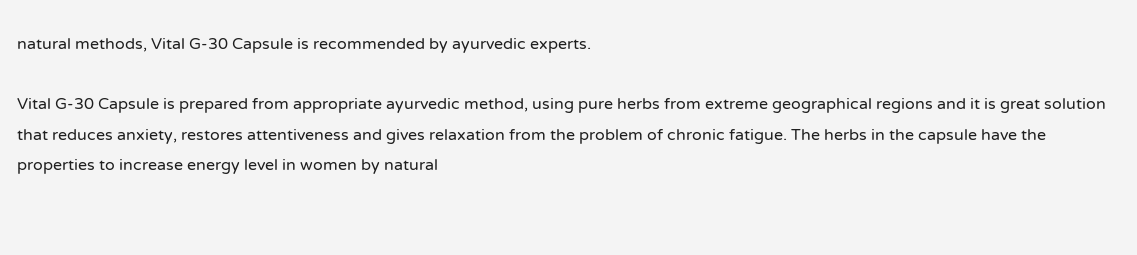natural methods, Vital G-30 Capsule is recommended by ayurvedic experts.

Vital G-30 Capsule is prepared from appropriate ayurvedic method, using pure herbs from extreme geographical regions and it is great solution that reduces anxiety, restores attentiveness and gives relaxation from the problem of chronic fatigue. The herbs in the capsule have the properties to increase energy level in women by natural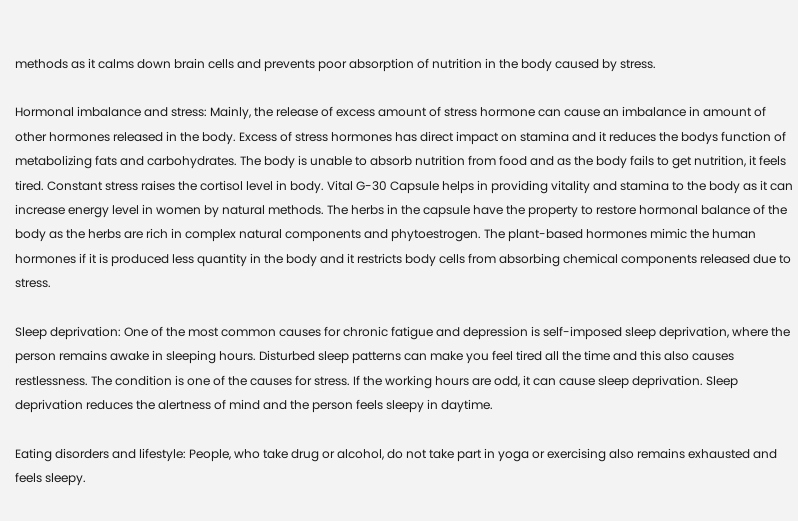methods as it calms down brain cells and prevents poor absorption of nutrition in the body caused by stress.

Hormonal imbalance and stress: Mainly, the release of excess amount of stress hormone can cause an imbalance in amount of other hormones released in the body. Excess of stress hormones has direct impact on stamina and it reduces the bodys function of metabolizing fats and carbohydrates. The body is unable to absorb nutrition from food and as the body fails to get nutrition, it feels tired. Constant stress raises the cortisol level in body. Vital G-30 Capsule helps in providing vitality and stamina to the body as it can increase energy level in women by natural methods. The herbs in the capsule have the property to restore hormonal balance of the body as the herbs are rich in complex natural components and phytoestrogen. The plant-based hormones mimic the human hormones if it is produced less quantity in the body and it restricts body cells from absorbing chemical components released due to stress.

Sleep deprivation: One of the most common causes for chronic fatigue and depression is self-imposed sleep deprivation, where the person remains awake in sleeping hours. Disturbed sleep patterns can make you feel tired all the time and this also causes restlessness. The condition is one of the causes for stress. If the working hours are odd, it can cause sleep deprivation. Sleep deprivation reduces the alertness of mind and the person feels sleepy in daytime.

Eating disorders and lifestyle: People, who take drug or alcohol, do not take part in yoga or exercising also remains exhausted and feels sleepy.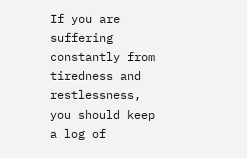If you are suffering constantly from tiredness and restlessness, you should keep a log of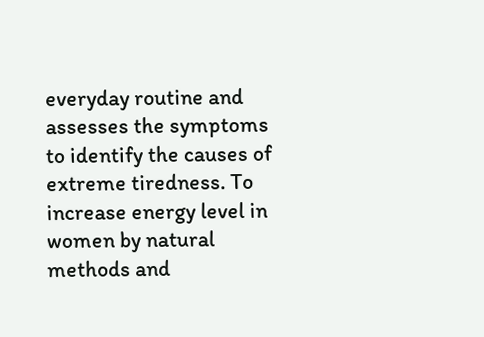everyday routine and assesses the symptoms to identify the causes of extreme tiredness. To increase energy level in women by natural methods and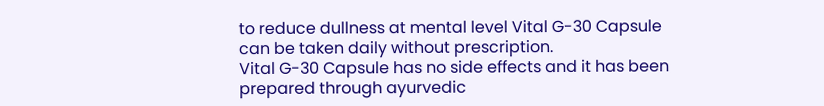to reduce dullness at mental level Vital G-30 Capsule can be taken daily without prescription.
Vital G-30 Capsule has no side effects and it has been prepared through ayurvedic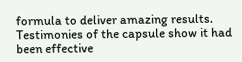formula to deliver amazing results. Testimonies of the capsule show it had been effective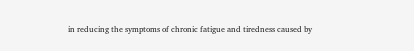in reducing the symptoms of chronic fatigue and tiredness caused by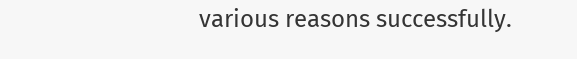various reasons successfully.